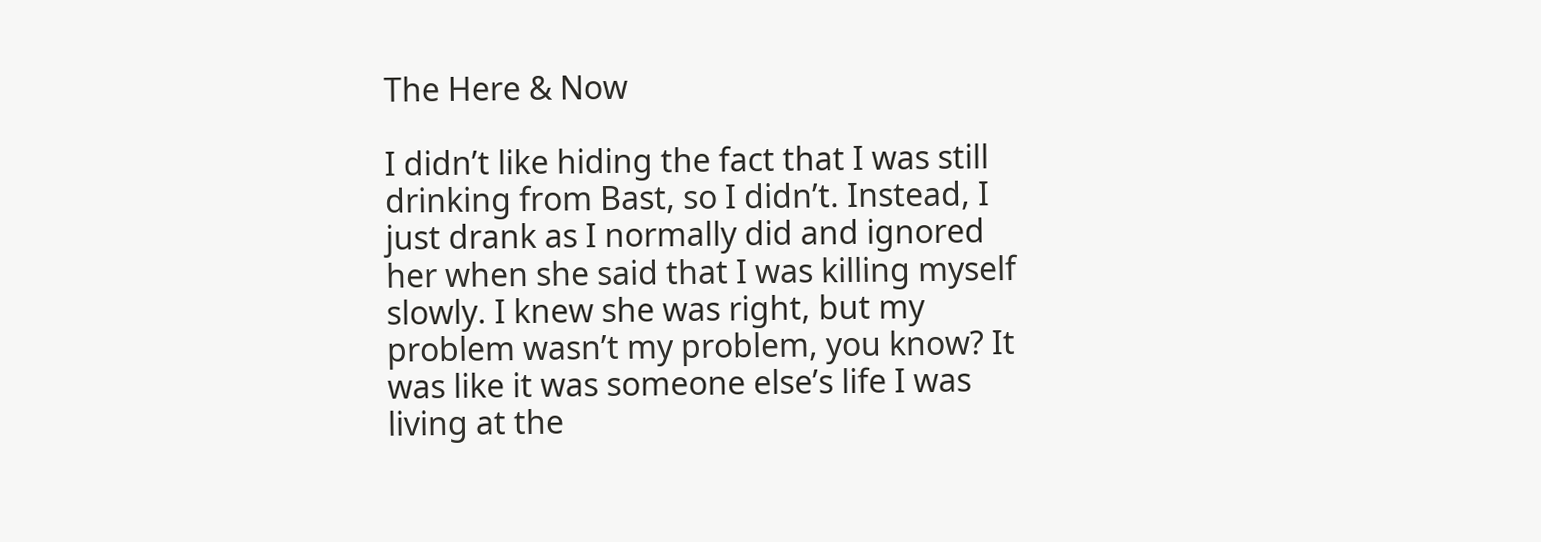The Here & Now

I didn’t like hiding the fact that I was still drinking from Bast, so I didn’t. Instead, I just drank as I normally did and ignored her when she said that I was killing myself slowly. I knew she was right, but my problem wasn’t my problem, you know? It was like it was someone else’s life I was living at the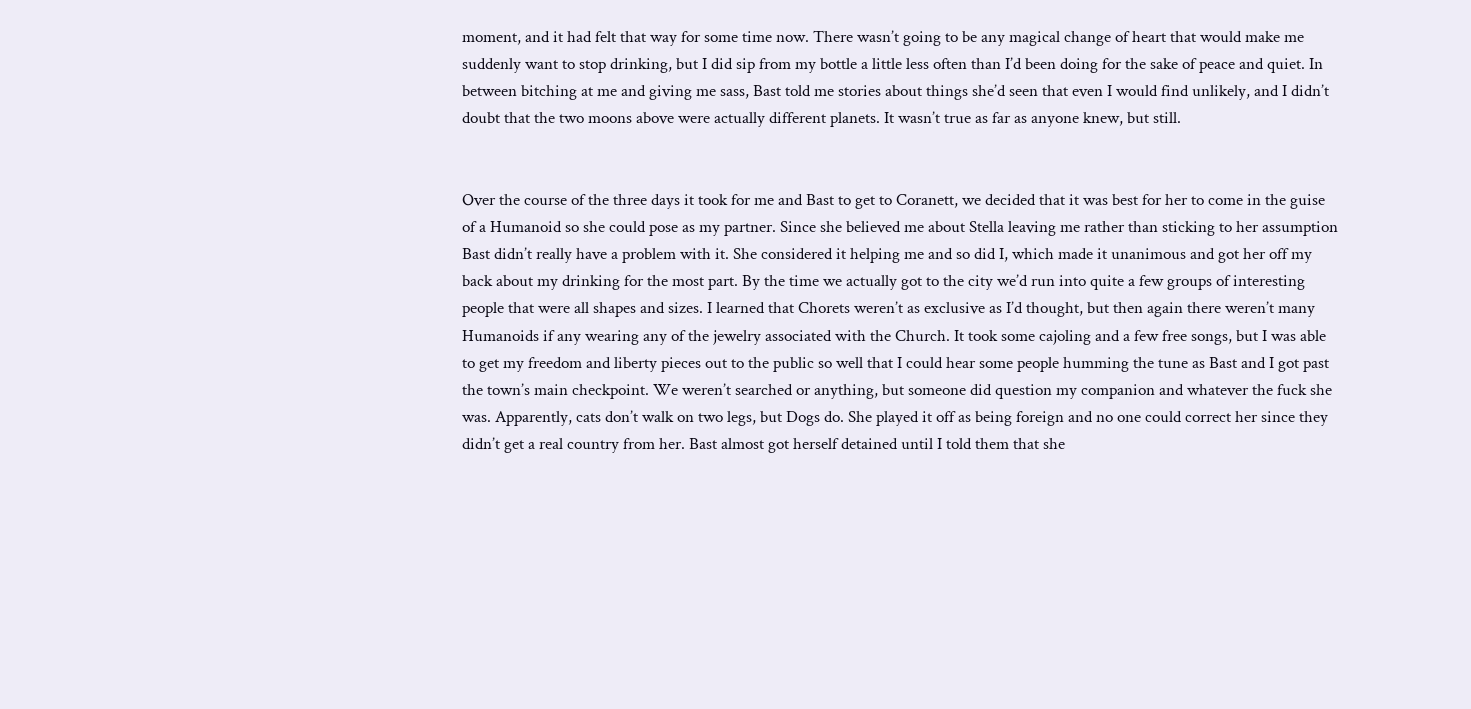moment, and it had felt that way for some time now. There wasn’t going to be any magical change of heart that would make me suddenly want to stop drinking, but I did sip from my bottle a little less often than I’d been doing for the sake of peace and quiet. In between bitching at me and giving me sass, Bast told me stories about things she’d seen that even I would find unlikely, and I didn’t doubt that the two moons above were actually different planets. It wasn’t true as far as anyone knew, but still.


Over the course of the three days it took for me and Bast to get to Coranett, we decided that it was best for her to come in the guise of a Humanoid so she could pose as my partner. Since she believed me about Stella leaving me rather than sticking to her assumption Bast didn’t really have a problem with it. She considered it helping me and so did I, which made it unanimous and got her off my back about my drinking for the most part. By the time we actually got to the city we’d run into quite a few groups of interesting people that were all shapes and sizes. I learned that Chorets weren’t as exclusive as I’d thought, but then again there weren’t many Humanoids if any wearing any of the jewelry associated with the Church. It took some cajoling and a few free songs, but I was able to get my freedom and liberty pieces out to the public so well that I could hear some people humming the tune as Bast and I got past the town’s main checkpoint. We weren’t searched or anything, but someone did question my companion and whatever the fuck she was. Apparently, cats don’t walk on two legs, but Dogs do. She played it off as being foreign and no one could correct her since they didn’t get a real country from her. Bast almost got herself detained until I told them that she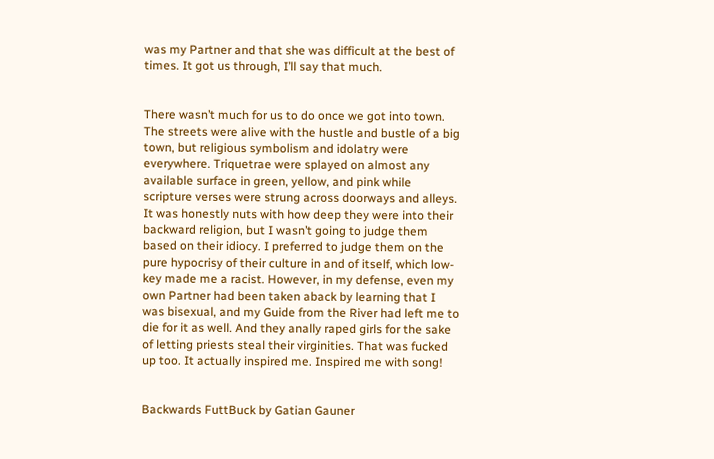was my Partner and that she was difficult at the best of times. It got us through, I’ll say that much.


There wasn’t much for us to do once we got into town. The streets were alive with the hustle and bustle of a big town, but religious symbolism and idolatry were everywhere. Triquetrae were splayed on almost any available surface in green, yellow, and pink while scripture verses were strung across doorways and alleys. It was honestly nuts with how deep they were into their backward religion, but I wasn’t going to judge them based on their idiocy. I preferred to judge them on the pure hypocrisy of their culture in and of itself, which low-key made me a racist. However, in my defense, even my own Partner had been taken aback by learning that I was bisexual, and my Guide from the River had left me to die for it as well. And they anally raped girls for the sake of letting priests steal their virginities. That was fucked up too. It actually inspired me. Inspired me with song!


Backwards FuttBuck by Gatian Gauner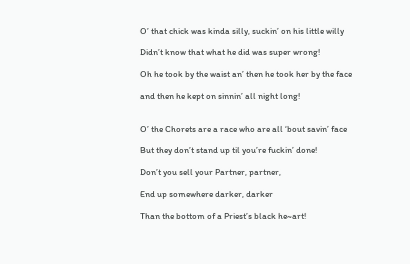O’ that chick was kinda silly, suckin’ on his little willy

Didn’t know that what he did was super wrong!

Oh he took by the waist an’ then he took her by the face

and then he kept on sinnin’ all night long!


O’ the Chorets are a race who are all ‘bout savin’ face

But they don’t stand up til you’re fuckin’ done!

Don’t you sell your Partner, partner,

End up somewhere darker, darker

Than the bottom of a Priest’s black he~art!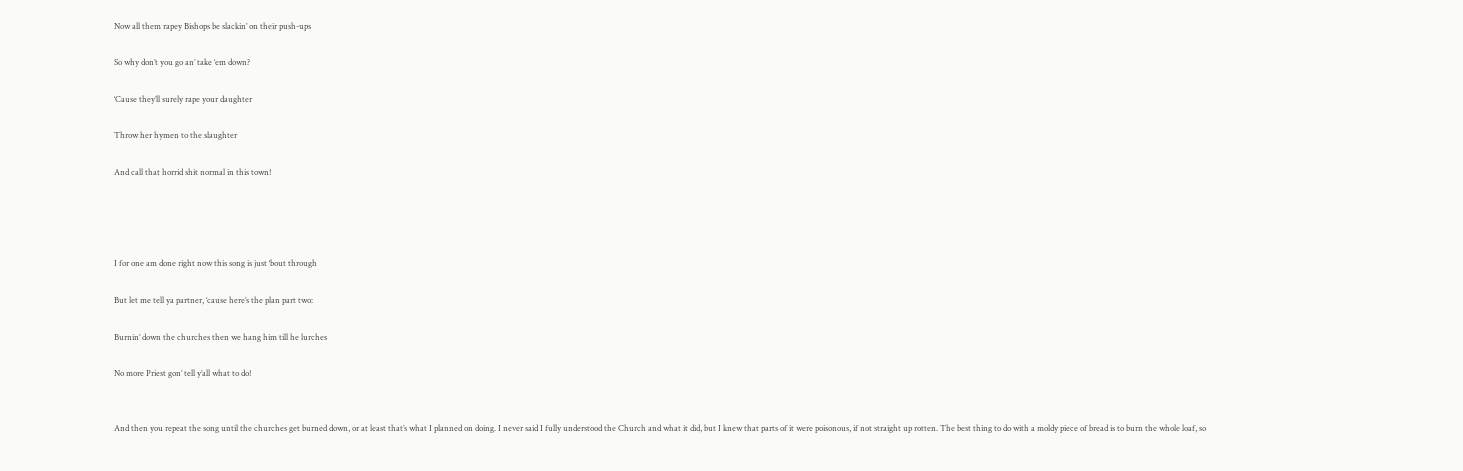Now all them rapey Bishops be slackin’ on their push-ups

So why don’t you go an’ take ‘em down?

‘Cause they’ll surely rape your daughter

Throw her hymen to the slaughter

And call that horrid shit normal in this town!




I for one am done right now this song is just ‘bout through

But let me tell ya partner, ‘cause here’s the plan part two:

Burnin’ down the churches then we hang him till he lurches

No more Priest gon’ tell y’all what to do!


And then you repeat the song until the churches get burned down, or at least that’s what I planned on doing. I never said I fully understood the Church and what it did, but I knew that parts of it were poisonous, if not straight up rotten. The best thing to do with a moldy piece of bread is to burn the whole loaf, so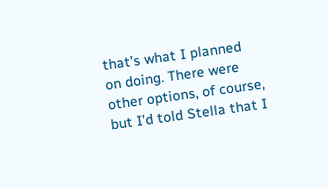that’s what I planned on doing. There were other options, of course, but I’d told Stella that I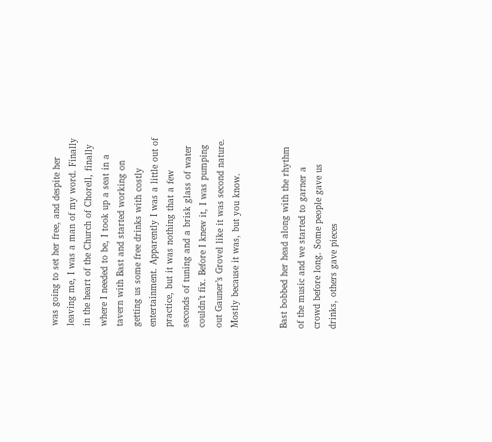was going to set her free, and despite her leaving me, I was a man of my word. Finally in the heart of the Church of Chorell, finally where I needed to be, I took up a seat in a tavern with Bast and started working on getting us some free drinks with costly entertainment. Apparently I was a little out of practice, but it was nothing that a few seconds of tuning and a brisk glass of water couldn’t fix. Before I knew it, I was pumping out Gauner’s Grovel like it was second nature. Mostly because it was, but you know.


Bast bobbed her head along with the rhythm of the music and we started to garner a crowd before long. Some people gave us drinks, others gave pieces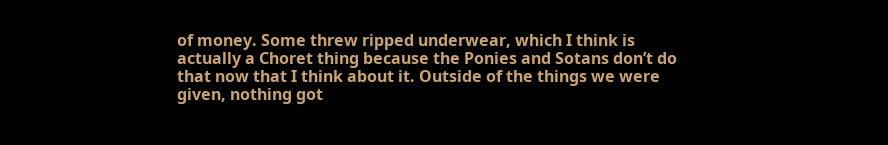of money. Some threw ripped underwear, which I think is actually a Choret thing because the Ponies and Sotans don’t do that now that I think about it. Outside of the things we were given, nothing got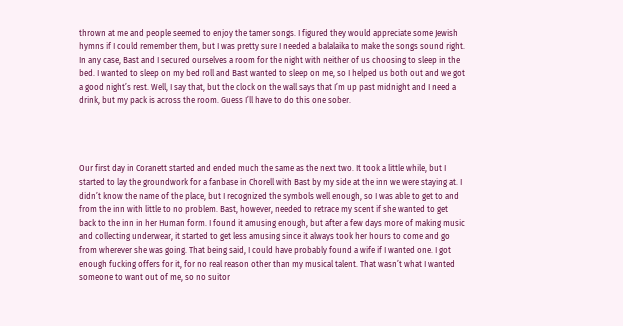thrown at me and people seemed to enjoy the tamer songs. I figured they would appreciate some Jewish hymns if I could remember them, but I was pretty sure I needed a balalaika to make the songs sound right. In any case, Bast and I secured ourselves a room for the night with neither of us choosing to sleep in the bed. I wanted to sleep on my bed roll and Bast wanted to sleep on me, so I helped us both out and we got a good night’s rest. Well, I say that, but the clock on the wall says that I’m up past midnight and I need a drink, but my pack is across the room. Guess I’ll have to do this one sober.




Our first day in Coranett started and ended much the same as the next two. It took a little while, but I started to lay the groundwork for a fanbase in Chorell with Bast by my side at the inn we were staying at. I didn’t know the name of the place, but I recognized the symbols well enough, so I was able to get to and from the inn with little to no problem. Bast, however, needed to retrace my scent if she wanted to get back to the inn in her Human form. I found it amusing enough, but after a few days more of making music and collecting underwear, it started to get less amusing since it always took her hours to come and go from wherever she was going. That being said, I could have probably found a wife if I wanted one. I got enough fucking offers for it, for no real reason other than my musical talent. That wasn’t what I wanted someone to want out of me, so no suitor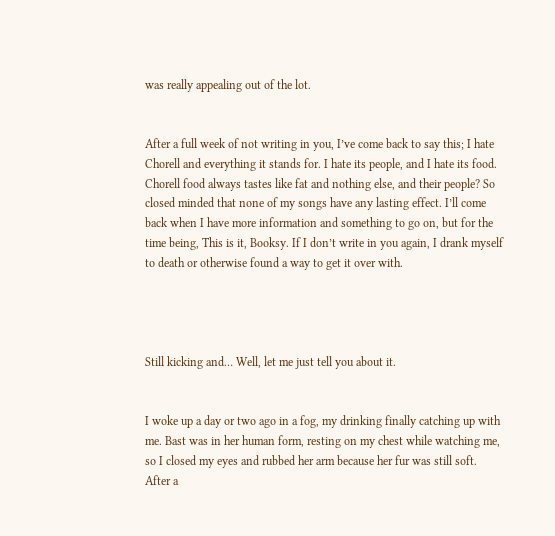was really appealing out of the lot.


After a full week of not writing in you, I’ve come back to say this; I hate Chorell and everything it stands for. I hate its people, and I hate its food. Chorell food always tastes like fat and nothing else, and their people? So closed minded that none of my songs have any lasting effect. I’ll come back when I have more information and something to go on, but for the time being, This is it, Booksy. If I don’t write in you again, I drank myself to death or otherwise found a way to get it over with.




Still kicking and… Well, let me just tell you about it.


I woke up a day or two ago in a fog, my drinking finally catching up with me. Bast was in her human form, resting on my chest while watching me, so I closed my eyes and rubbed her arm because her fur was still soft. After a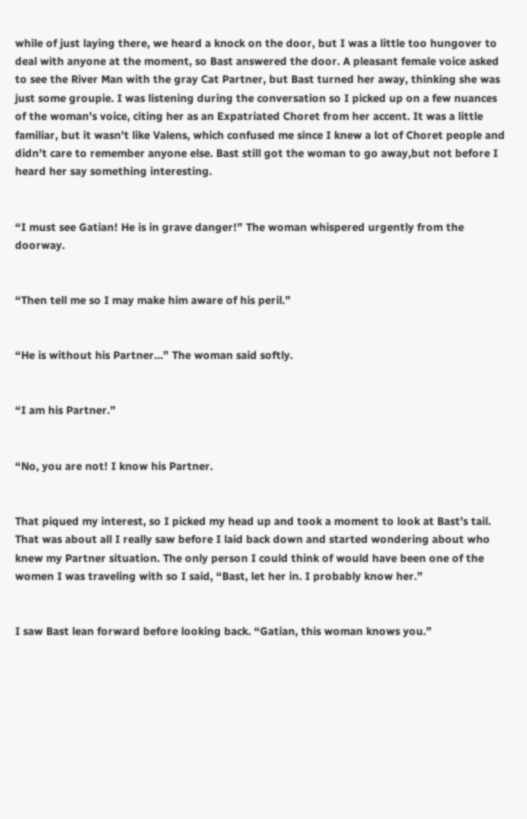while of just laying there, we heard a knock on the door, but I was a little too hungover to deal with anyone at the moment, so Bast answered the door. A pleasant female voice asked to see the River Man with the gray Cat Partner, but Bast turned her away, thinking she was just some groupie. I was listening during the conversation so I picked up on a few nuances of the woman’s voice, citing her as an Expatriated Choret from her accent. It was a little familiar, but it wasn’t like Valens, which confused me since I knew a lot of Choret people and didn’t care to remember anyone else. Bast still got the woman to go away,but not before I heard her say something interesting.


“I must see Gatian! He is in grave danger!” The woman whispered urgently from the doorway.


“Then tell me so I may make him aware of his peril.”


“He is without his Partner…” The woman said softly.


“I am his Partner.”


“No, you are not! I know his Partner.


That piqued my interest, so I picked my head up and took a moment to look at Bast’s tail. That was about all I really saw before I laid back down and started wondering about who knew my Partner situation. The only person I could think of would have been one of the women I was traveling with so I said, “Bast, let her in. I probably know her.”


I saw Bast lean forward before looking back. “Gatian, this woman knows you.”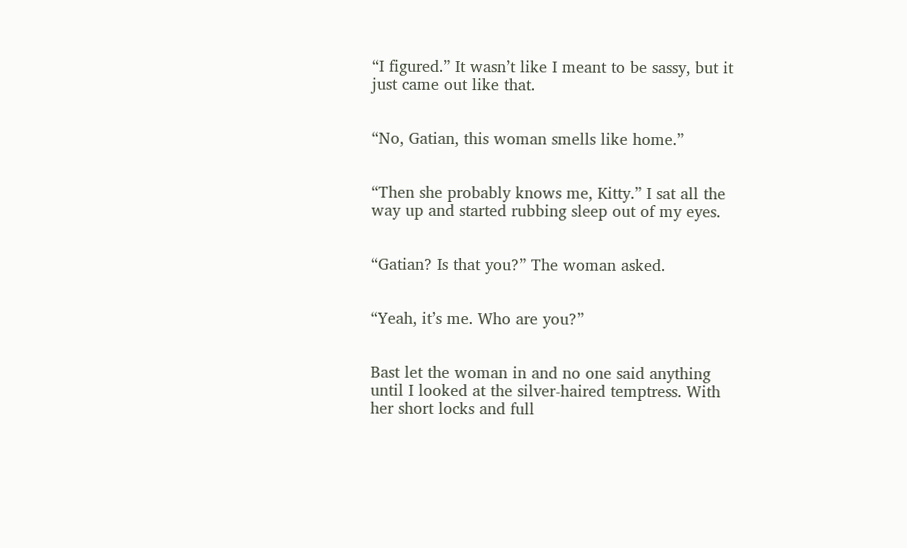“I figured.” It wasn’t like I meant to be sassy, but it just came out like that.


“No, Gatian, this woman smells like home.”


“Then she probably knows me, Kitty.” I sat all the way up and started rubbing sleep out of my eyes.


“Gatian? Is that you?” The woman asked.


“Yeah, it’s me. Who are you?”


Bast let the woman in and no one said anything until I looked at the silver-haired temptress. With her short locks and full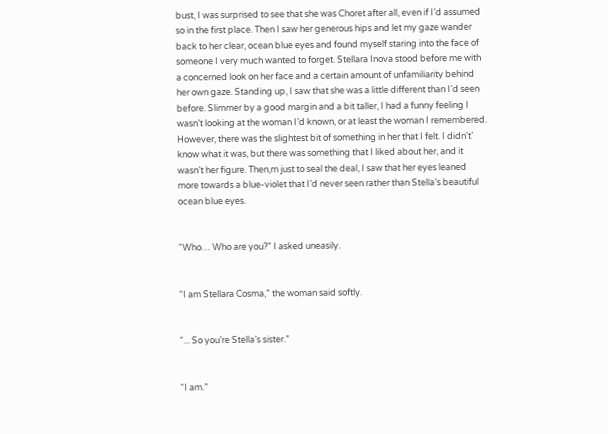bust, I was surprised to see that she was Choret after all, even if I’d assumed so in the first place. Then I saw her generous hips and let my gaze wander back to her clear, ocean blue eyes and found myself staring into the face of someone I very much wanted to forget. Stellara Inova stood before me with a concerned look on her face and a certain amount of unfamiliarity behind her own gaze. Standing up, I saw that she was a little different than I’d seen before. Slimmer by a good margin and a bit taller, I had a funny feeling I wasn’t looking at the woman I’d known, or at least the woman I remembered. However, there was the slightest bit of something in her that I felt. I didn't’ know what it was, but there was something that I liked about her, and it wasn’t her figure. Then,m just to seal the deal, I saw that her eyes leaned more towards a blue-violet that I’d never seen rather than Stella’s beautiful ocean blue eyes.


“Who… Who are you?” I asked uneasily.


“I am Stellara Cosma,” the woman said softly.


“... So you’re Stella’s sister.”


“I am.”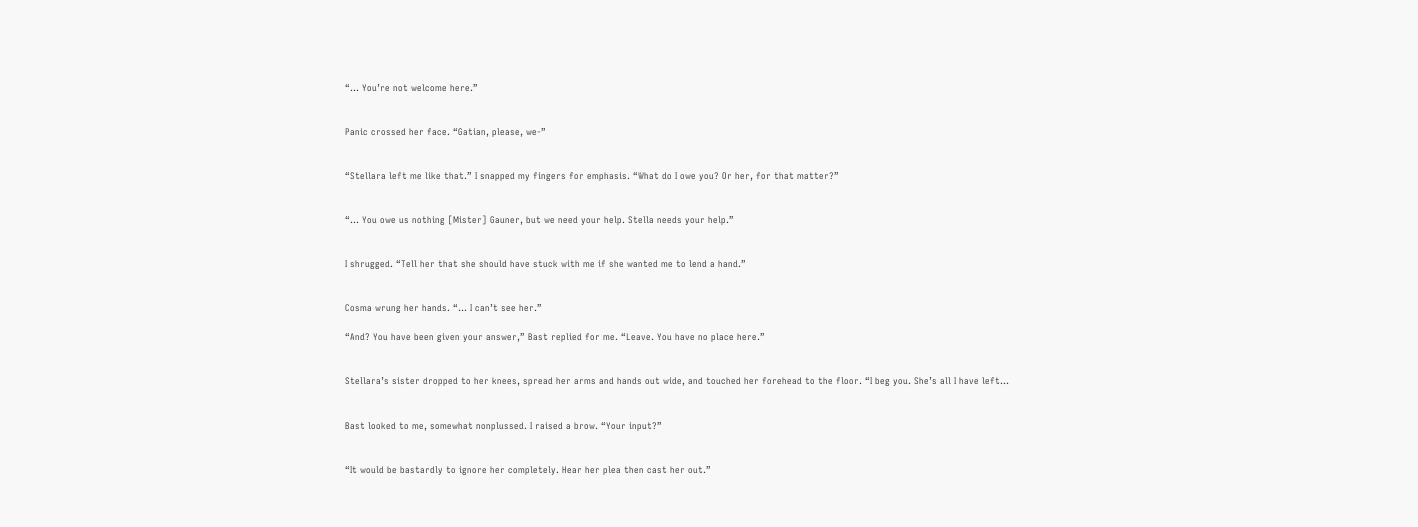“... You’re not welcome here.”


Panic crossed her face. “Gatian, please, we-”


“Stellara left me like that.” I snapped my fingers for emphasis. “What do I owe you? Or her, for that matter?”


“... You owe us nothing [Mister] Gauner, but we need your help. Stella needs your help.”


I shrugged. “Tell her that she should have stuck with me if she wanted me to lend a hand.”


Cosma wrung her hands. “... I can’t see her.”

“And? You have been given your answer,” Bast replied for me. “Leave. You have no place here.”


Stellara’s sister dropped to her knees, spread her arms and hands out wide, and touched her forehead to the floor. “I beg you. She’s all I have left…


Bast looked to me, somewhat nonplussed. I raised a brow. “Your input?”


“It would be bastardly to ignore her completely. Hear her plea then cast her out.”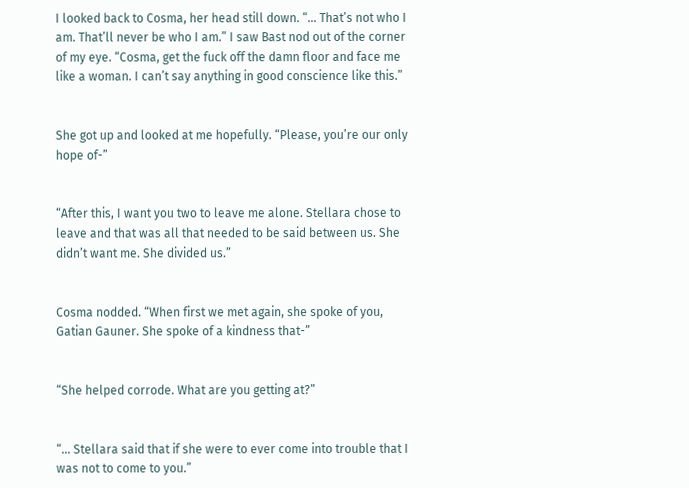I looked back to Cosma, her head still down. “... That’s not who I am. That’ll never be who I am.” I saw Bast nod out of the corner of my eye. “Cosma, get the fuck off the damn floor and face me like a woman. I can’t say anything in good conscience like this.”


She got up and looked at me hopefully. “Please, you’re our only hope of-”


“After this, I want you two to leave me alone. Stellara chose to leave and that was all that needed to be said between us. She didn’t want me. She divided us.”


Cosma nodded. “When first we met again, she spoke of you, Gatian Gauner. She spoke of a kindness that-”


“She helped corrode. What are you getting at?”


“... Stellara said that if she were to ever come into trouble that I was not to come to you.”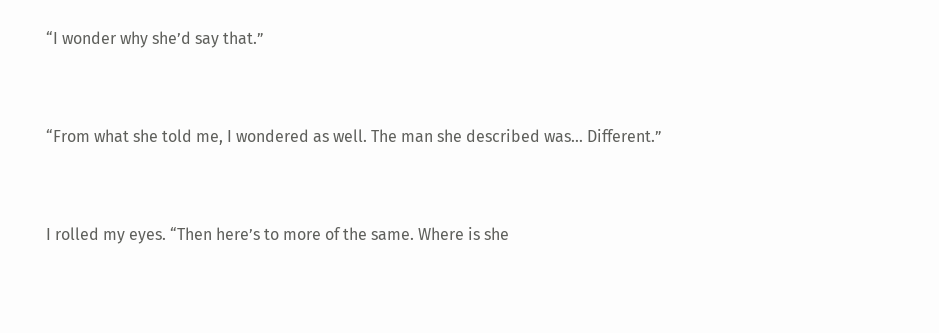“I wonder why she’d say that.”


“From what she told me, I wondered as well. The man she described was… Different.”


I rolled my eyes. “Then here’s to more of the same. Where is she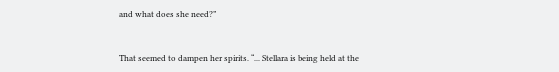and what does she need?”


That seemed to dampen her spirits. “... Stellara is being held at the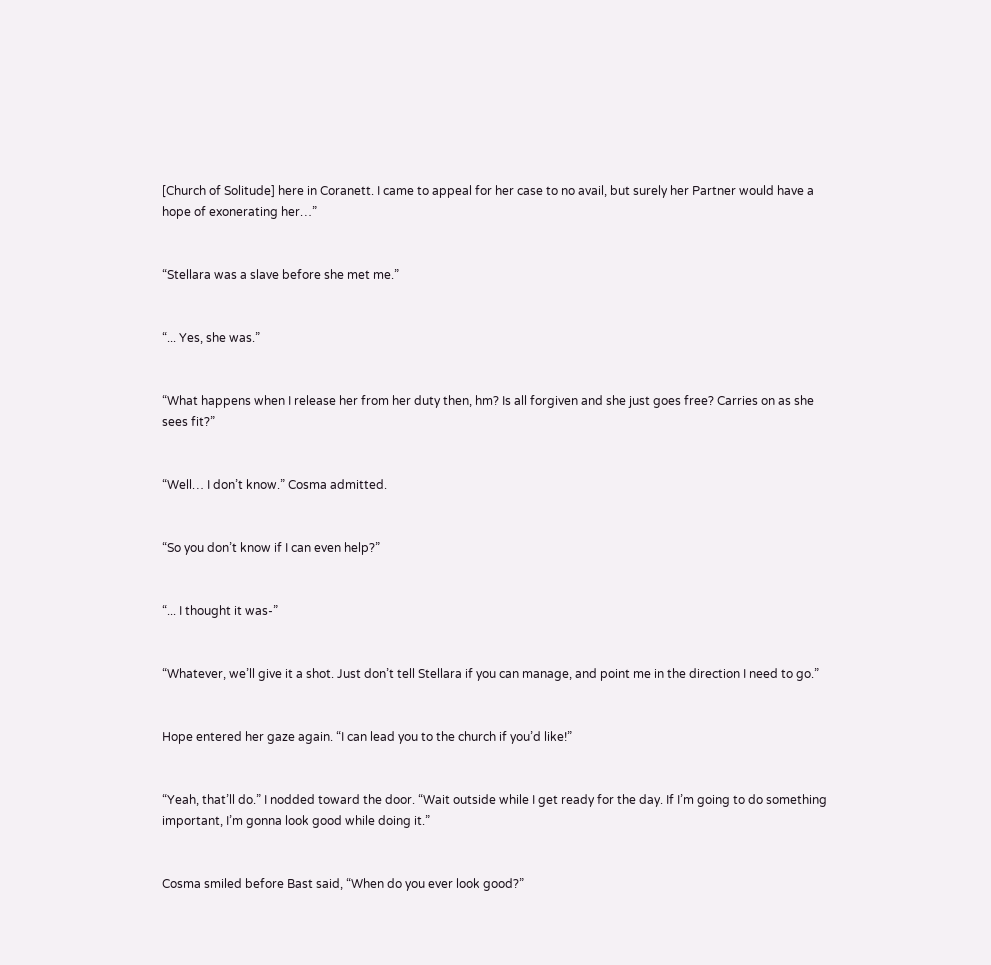[Church of Solitude] here in Coranett. I came to appeal for her case to no avail, but surely her Partner would have a hope of exonerating her…”


“Stellara was a slave before she met me.”


“... Yes, she was.”


“What happens when I release her from her duty then, hm? Is all forgiven and she just goes free? Carries on as she sees fit?”


“Well… I don’t know.” Cosma admitted.


“So you don’t know if I can even help?”


“... I thought it was-”


“Whatever, we’ll give it a shot. Just don’t tell Stellara if you can manage, and point me in the direction I need to go.”


Hope entered her gaze again. “I can lead you to the church if you’d like!”


“Yeah, that’ll do.” I nodded toward the door. “Wait outside while I get ready for the day. If I’m going to do something important, I’m gonna look good while doing it.”


Cosma smiled before Bast said, “When do you ever look good?”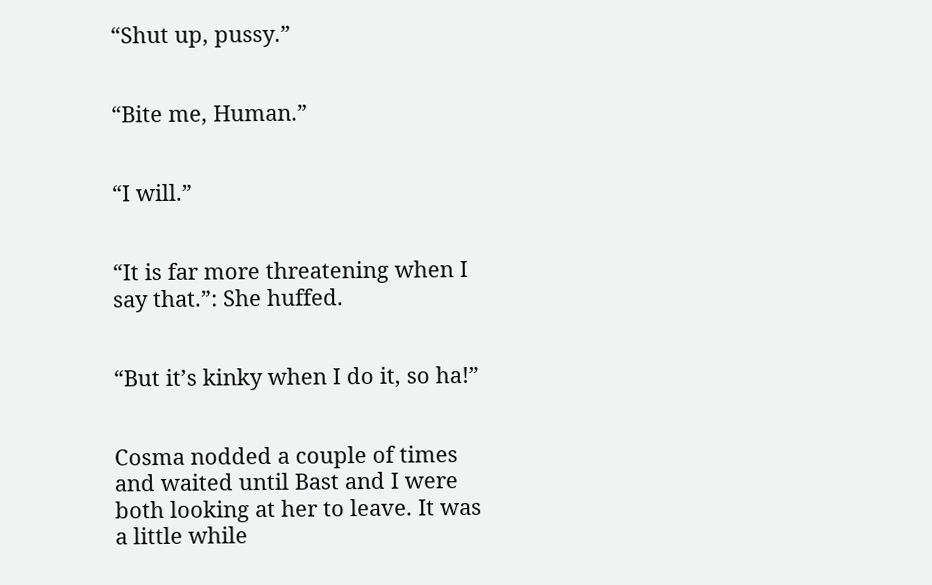“Shut up, pussy.”


“Bite me, Human.”


“I will.”


“It is far more threatening when I say that.”: She huffed.


“But it’s kinky when I do it, so ha!”


Cosma nodded a couple of times and waited until Bast and I were both looking at her to leave. It was a little while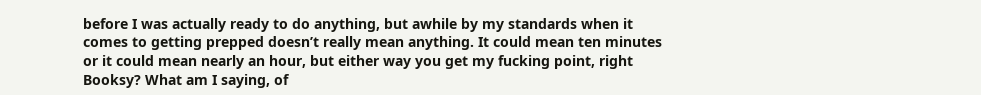before I was actually ready to do anything, but awhile by my standards when it comes to getting prepped doesn’t really mean anything. It could mean ten minutes or it could mean nearly an hour, but either way you get my fucking point, right Booksy? What am I saying, of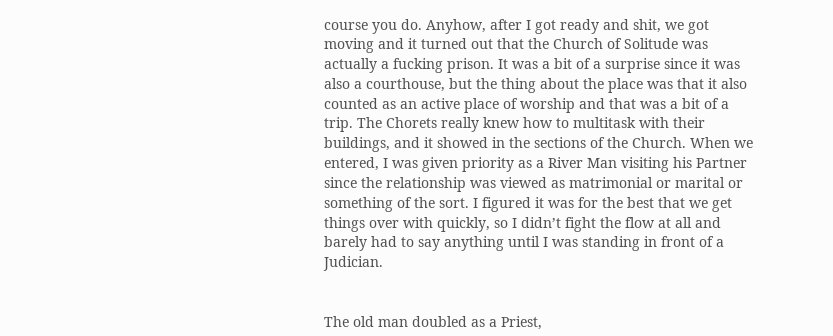course you do. Anyhow, after I got ready and shit, we got moving and it turned out that the Church of Solitude was actually a fucking prison. It was a bit of a surprise since it was also a courthouse, but the thing about the place was that it also counted as an active place of worship and that was a bit of a trip. The Chorets really knew how to multitask with their buildings, and it showed in the sections of the Church. When we entered, I was given priority as a River Man visiting his Partner since the relationship was viewed as matrimonial or marital or something of the sort. I figured it was for the best that we get things over with quickly, so I didn’t fight the flow at all and barely had to say anything until I was standing in front of a Judician.


The old man doubled as a Priest,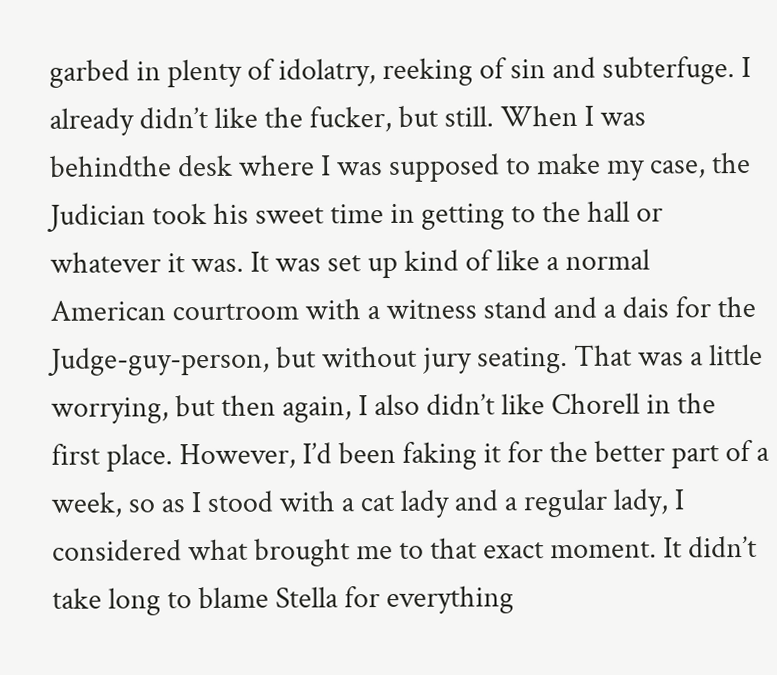garbed in plenty of idolatry, reeking of sin and subterfuge. I already didn’t like the fucker, but still. When I was behindthe desk where I was supposed to make my case, the Judician took his sweet time in getting to the hall or whatever it was. It was set up kind of like a normal American courtroom with a witness stand and a dais for the Judge-guy-person, but without jury seating. That was a little worrying, but then again, I also didn’t like Chorell in the first place. However, I’d been faking it for the better part of a week, so as I stood with a cat lady and a regular lady, I considered what brought me to that exact moment. It didn’t take long to blame Stella for everything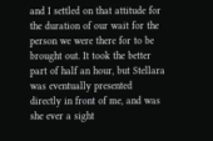and I settled on that attitude for the duration of our wait for the person we were there for to be brought out. It took the better part of half an hour, but Stellara was eventually presented directly in front of me, and was she ever a sight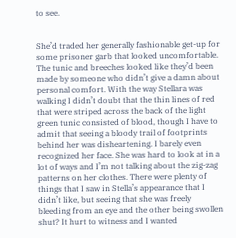to see.


She’d traded her generally fashionable get-up for some prisoner garb that looked uncomfortable. The tunic and breeches looked like they’d been made by someone who didn’t give a damn about personal comfort. With the way Stellara was walking I didn’t doubt that the thin lines of red that were striped across the back of the light green tunic consisted of blood, though I have to admit that seeing a bloody trail of footprints behind her was disheartening. I barely even recognized her face. She was hard to look at in a lot of ways and I’m not talking about the zig-zag patterns on her clothes. There were plenty of things that I saw in Stella’s appearance that I didn’t like, but seeing that she was freely bleeding from an eye and the other being swollen shut? It hurt to witness and I wanted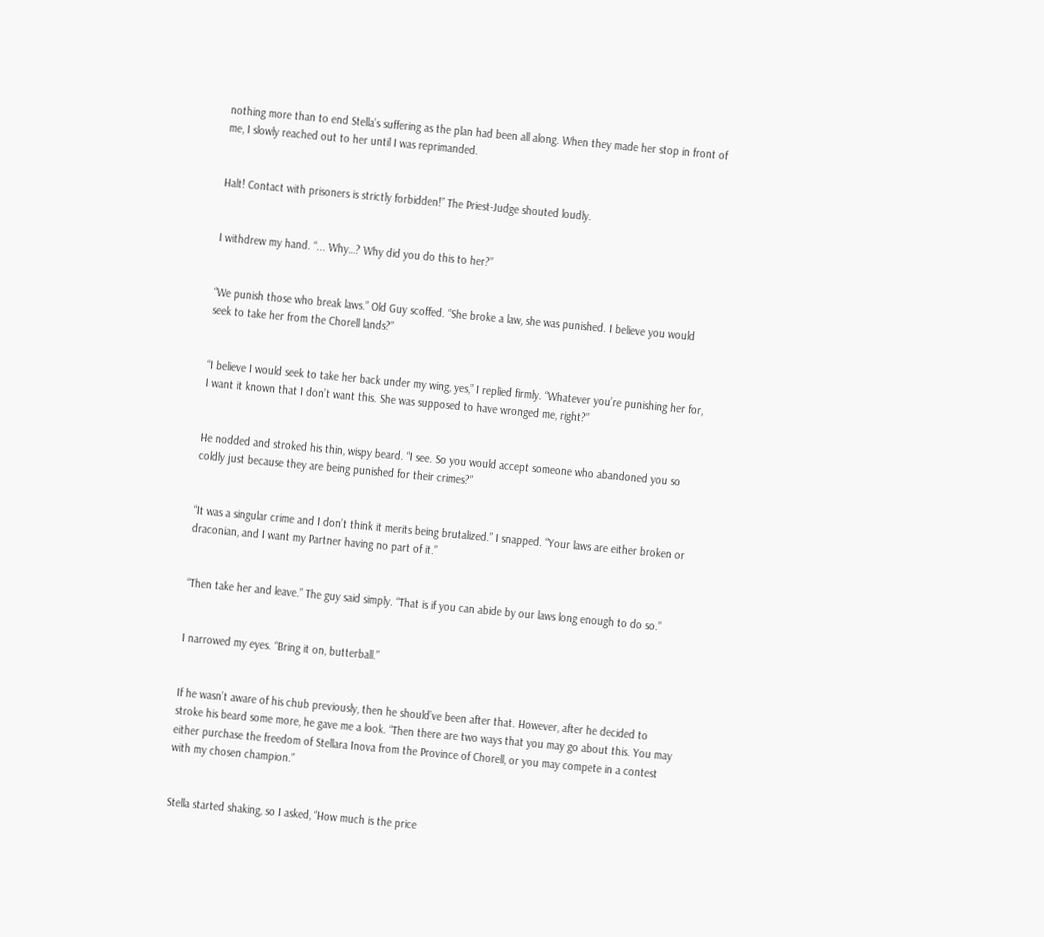nothing more than to end Stella’s suffering as the plan had been all along. When they made her stop in front of me, I slowly reached out to her until I was reprimanded.


Halt! Contact with prisoners is strictly forbidden!” The Priest-Judge shouted loudly.


I withdrew my hand. “... Why…? Why did you do this to her?”


“We punish those who break laws.” Old Guy scoffed. “She broke a law, she was punished. I believe you would seek to take her from the Chorell lands?”


“I believe I would seek to take her back under my wing, yes,” I replied firmly. “Whatever you’re punishing her for, I want it known that I don’t want this. She was supposed to have wronged me, right?”


He nodded and stroked his thin, wispy beard. “I see. So you would accept someone who abandoned you so coldly just because they are being punished for their crimes?”


“It was a singular crime and I don’t think it merits being brutalized.” I snapped. “Your laws are either broken or draconian, and I want my Partner having no part of it.”


“Then take her and leave.” The guy said simply. “That is if you can abide by our laws long enough to do so.”


I narrowed my eyes. “Bring it on, butterball.”


If he wasn’t aware of his chub previously, then he should’ve been after that. However, after he decided to stroke his beard some more, he gave me a look. “Then there are two ways that you may go about this. You may either purchase the freedom of Stellara Inova from the Province of Chorell, or you may compete in a contest with my chosen champion.”


Stella started shaking, so I asked, “How much is the price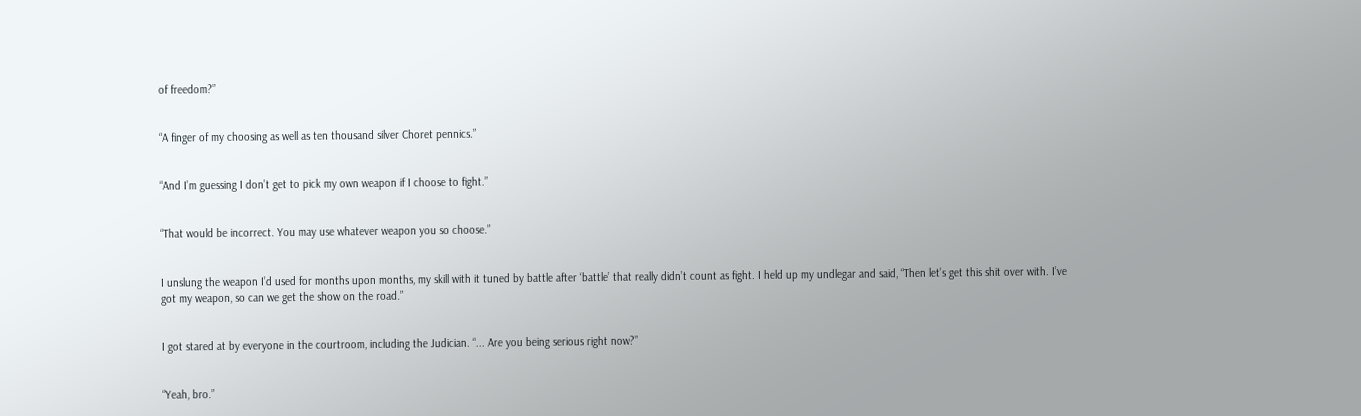of freedom?”


“A finger of my choosing as well as ten thousand silver Choret pennics.”


“And I’m guessing I don’t get to pick my own weapon if I choose to fight.”


“That would be incorrect. You may use whatever weapon you so choose.”


I unslung the weapon I’d used for months upon months, my skill with it tuned by battle after ‘battle’ that really didn’t count as fight. I held up my undlegar and said, “Then let’s get this shit over with. I’ve got my weapon, so can we get the show on the road.”


I got stared at by everyone in the courtroom, including the Judician. “... Are you being serious right now?”


“Yeah, bro.”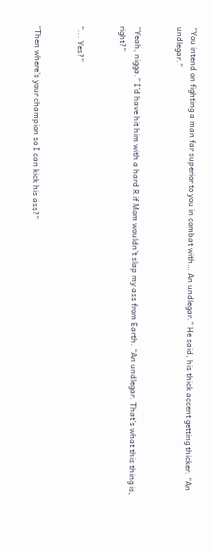“You intend on fighting a man far superior to you in combat with… An undlegar.” He said, his thick accent getting thicker. “An undlegar.”


“Yeah, nigga.” I’d have hit him with a hard R if Mom wouldn’t slap my ass from Earth. “An undlegar. That’s what this thing is, right?”


“... Yes?”


“Then where’s your champion so I can kick his ass?”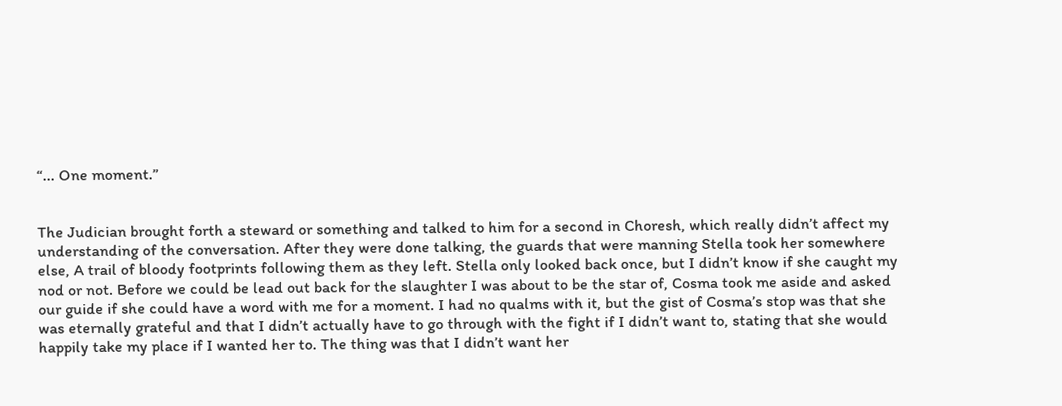“... One moment.”


The Judician brought forth a steward or something and talked to him for a second in Choresh, which really didn’t affect my understanding of the conversation. After they were done talking, the guards that were manning Stella took her somewhere else, A trail of bloody footprints following them as they left. Stella only looked back once, but I didn’t know if she caught my nod or not. Before we could be lead out back for the slaughter I was about to be the star of, Cosma took me aside and asked our guide if she could have a word with me for a moment. I had no qualms with it, but the gist of Cosma’s stop was that she was eternally grateful and that I didn’t actually have to go through with the fight if I didn’t want to, stating that she would happily take my place if I wanted her to. The thing was that I didn’t want her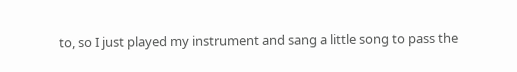to, so I just played my instrument and sang a little song to pass the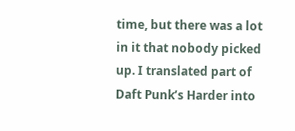time, but there was a lot in it that nobody picked up. I translated part of Daft Punk’s Harder into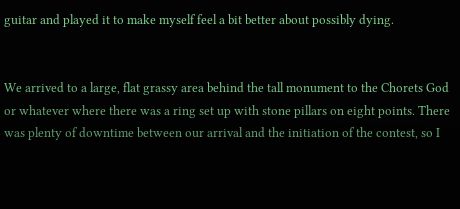guitar and played it to make myself feel a bit better about possibly dying.


We arrived to a large, flat grassy area behind the tall monument to the Chorets God or whatever where there was a ring set up with stone pillars on eight points. There was plenty of downtime between our arrival and the initiation of the contest, so I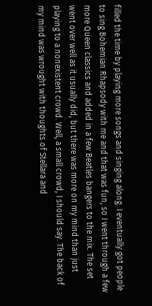filled the time by playing more songs and singing along. I eventually got people to sing Bohemian Rhapsody with me and that was fun, so I went through a few more Queen classics and added in a few Beatles bangers to the mix. The set went over well as it usually did, but there was more on my mind than just playing to a nonexistent crowd. Well, a small crowd, I should say. The back of my mind was wrought with thoughts of Stellara and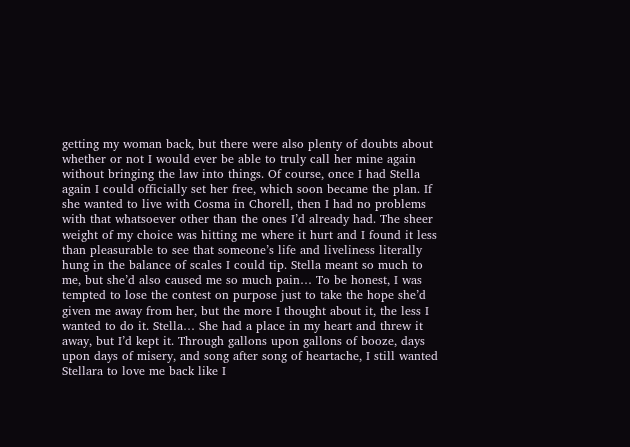getting my woman back, but there were also plenty of doubts about whether or not I would ever be able to truly call her mine again without bringing the law into things. Of course, once I had Stella again I could officially set her free, which soon became the plan. If she wanted to live with Cosma in Chorell, then I had no problems with that whatsoever other than the ones I’d already had. The sheer weight of my choice was hitting me where it hurt and I found it less than pleasurable to see that someone’s life and liveliness literally hung in the balance of scales I could tip. Stella meant so much to me, but she’d also caused me so much pain… To be honest, I was tempted to lose the contest on purpose just to take the hope she’d given me away from her, but the more I thought about it, the less I wanted to do it. Stella… She had a place in my heart and threw it away, but I’d kept it. Through gallons upon gallons of booze, days upon days of misery, and song after song of heartache, I still wanted Stellara to love me back like I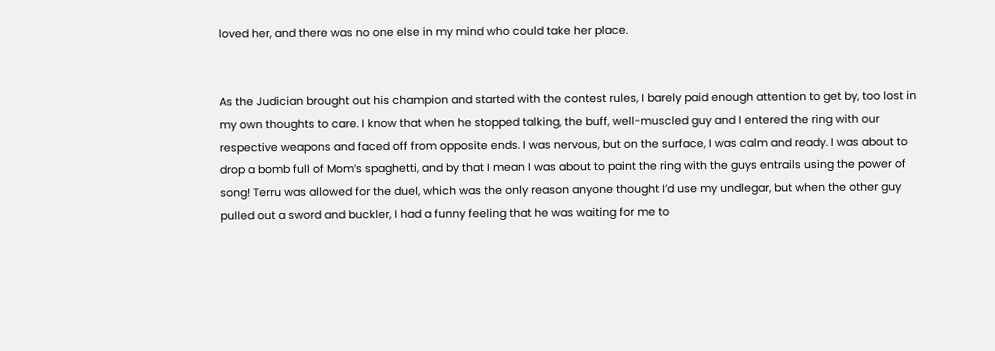loved her, and there was no one else in my mind who could take her place.


As the Judician brought out his champion and started with the contest rules, I barely paid enough attention to get by, too lost in my own thoughts to care. I know that when he stopped talking, the buff, well-muscled guy and I entered the ring with our respective weapons and faced off from opposite ends. I was nervous, but on the surface, I was calm and ready. I was about to drop a bomb full of Mom’s spaghetti, and by that I mean I was about to paint the ring with the guys entrails using the power of song! Terru was allowed for the duel, which was the only reason anyone thought I’d use my undlegar, but when the other guy pulled out a sword and buckler, I had a funny feeling that he was waiting for me to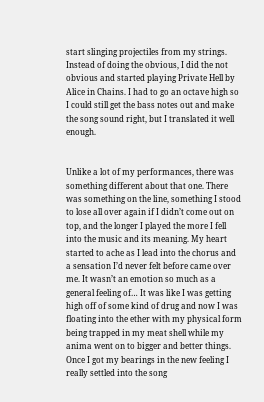start slinging projectiles from my strings. Instead of doing the obvious, I did the not obvious and started playing Private Hell by Alice in Chains. I had to go an octave high so I could still get the bass notes out and make the song sound right, but I translated it well enough.


Unlike a lot of my performances, there was something different about that one. There was something on the line, something I stood to lose all over again if I didn’t come out on top, and the longer I played the more I fell into the music and its meaning. My heart started to ache as I lead into the chorus and a sensation I’d never felt before came over me. It wasn’t an emotion so much as a general feeling of… It was like I was getting high off of some kind of drug and now I was floating into the ether with my physical form being trapped in my meat shell while my anima went on to bigger and better things. Once I got my bearings in the new feeling I really settled into the song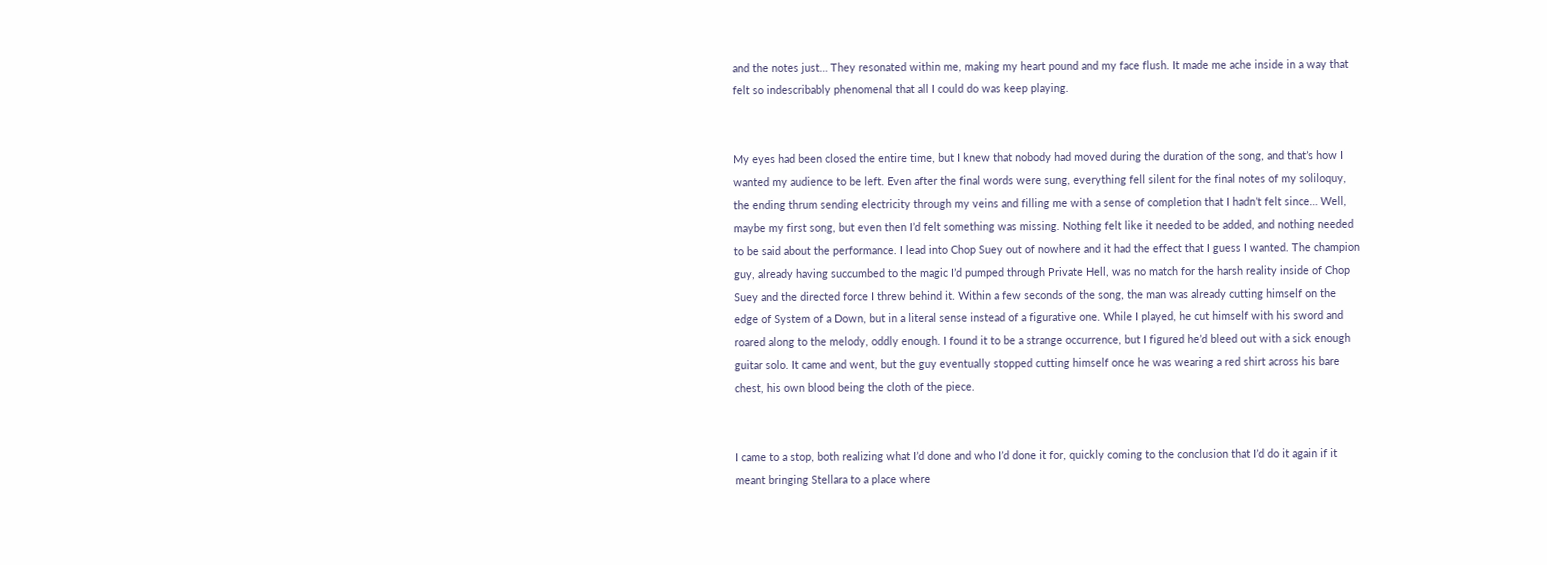and the notes just… They resonated within me, making my heart pound and my face flush. It made me ache inside in a way that felt so indescribably phenomenal that all I could do was keep playing.


My eyes had been closed the entire time, but I knew that nobody had moved during the duration of the song, and that’s how I wanted my audience to be left. Even after the final words were sung, everything fell silent for the final notes of my soliloquy, the ending thrum sending electricity through my veins and filling me with a sense of completion that I hadn’t felt since… Well, maybe my first song, but even then I’d felt something was missing. Nothing felt like it needed to be added, and nothing needed to be said about the performance. I lead into Chop Suey out of nowhere and it had the effect that I guess I wanted. The champion guy, already having succumbed to the magic I’d pumped through Private Hell, was no match for the harsh reality inside of Chop Suey and the directed force I threw behind it. Within a few seconds of the song, the man was already cutting himself on the edge of System of a Down, but in a literal sense instead of a figurative one. While I played, he cut himself with his sword and roared along to the melody, oddly enough. I found it to be a strange occurrence, but I figured he’d bleed out with a sick enough guitar solo. It came and went, but the guy eventually stopped cutting himself once he was wearing a red shirt across his bare chest, his own blood being the cloth of the piece.


I came to a stop, both realizing what I’d done and who I’d done it for, quickly coming to the conclusion that I’d do it again if it meant bringing Stellara to a place where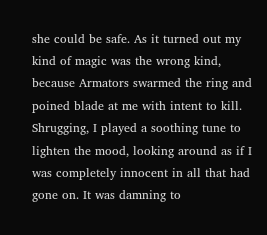she could be safe. As it turned out my kind of magic was the wrong kind, because Armators swarmed the ring and poined blade at me with intent to kill. Shrugging, I played a soothing tune to lighten the mood, looking around as if I was completely innocent in all that had gone on. It was damning to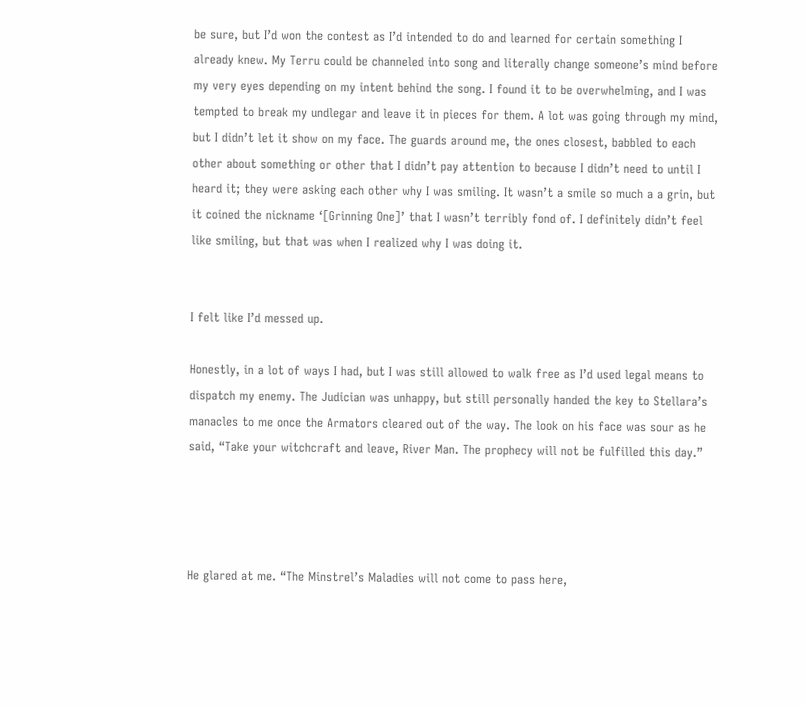be sure, but I’d won the contest as I’d intended to do and learned for certain something I already knew. My Terru could be channeled into song and literally change someone’s mind before my very eyes depending on my intent behind the song. I found it to be overwhelming, and I was tempted to break my undlegar and leave it in pieces for them. A lot was going through my mind, but I didn’t let it show on my face. The guards around me, the ones closest, babbled to each other about something or other that I didn’t pay attention to because I didn’t need to until I heard it; they were asking each other why I was smiling. It wasn’t a smile so much a a grin, but it coined the nickname ‘[Grinning One]’ that I wasn’t terribly fond of. I definitely didn’t feel like smiling, but that was when I realized why I was doing it.


I felt like I’d messed up.

Honestly, in a lot of ways I had, but I was still allowed to walk free as I’d used legal means to dispatch my enemy. The Judician was unhappy, but still personally handed the key to Stellara’s manacles to me once the Armators cleared out of the way. The look on his face was sour as he said, “Take your witchcraft and leave, River Man. The prophecy will not be fulfilled this day.”




He glared at me. “The Minstrel’s Maladies will not come to pass here,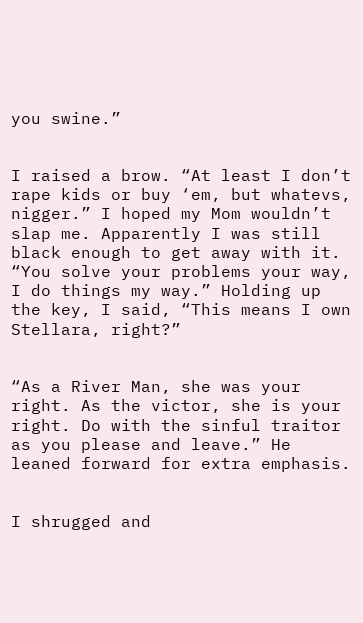you swine.”


I raised a brow. “At least I don’t rape kids or buy ‘em, but whatevs, nigger.” I hoped my Mom wouldn’t slap me. Apparently I was still black enough to get away with it. “You solve your problems your way, I do things my way.” Holding up the key, I said, “This means I own Stellara, right?”


“As a River Man, she was your right. As the victor, she is your right. Do with the sinful traitor as you please and leave.” He leaned forward for extra emphasis.


I shrugged and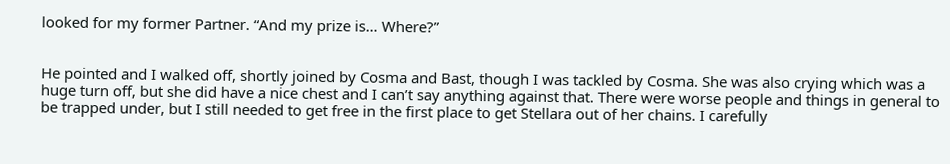looked for my former Partner. “And my prize is… Where?”


He pointed and I walked off, shortly joined by Cosma and Bast, though I was tackled by Cosma. She was also crying which was a huge turn off, but she did have a nice chest and I can’t say anything against that. There were worse people and things in general to be trapped under, but I still needed to get free in the first place to get Stellara out of her chains. I carefully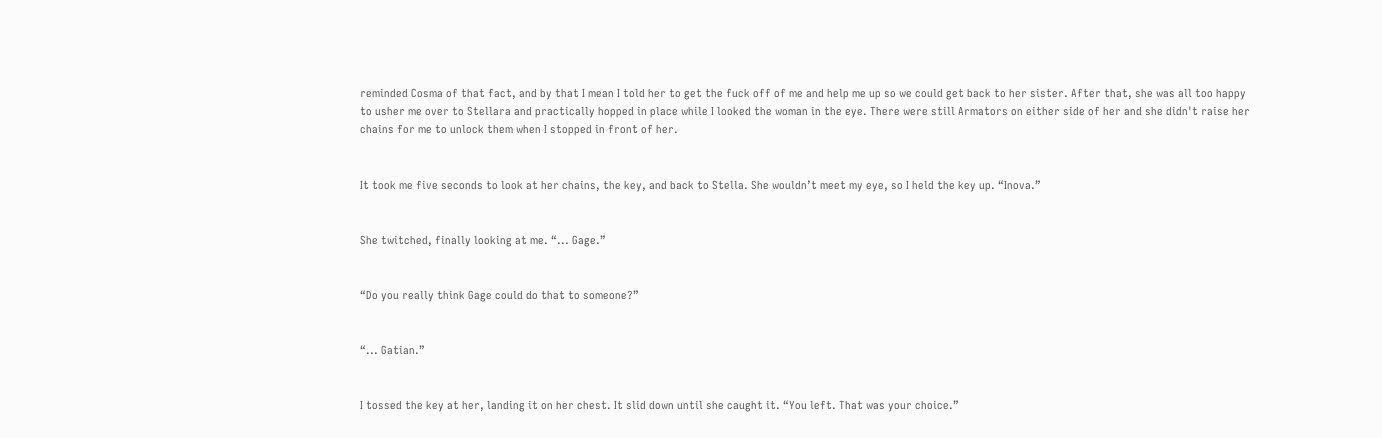reminded Cosma of that fact, and by that I mean I told her to get the fuck off of me and help me up so we could get back to her sister. After that, she was all too happy to usher me over to Stellara and practically hopped in place while I looked the woman in the eye. There were still Armators on either side of her and she didn't raise her chains for me to unlock them when I stopped in front of her.


It took me five seconds to look at her chains, the key, and back to Stella. She wouldn’t meet my eye, so I held the key up. “Inova.”


She twitched, finally looking at me. “... Gage.”


“Do you really think Gage could do that to someone?”


“... Gatian.”


I tossed the key at her, landing it on her chest. It slid down until she caught it. “You left. That was your choice.”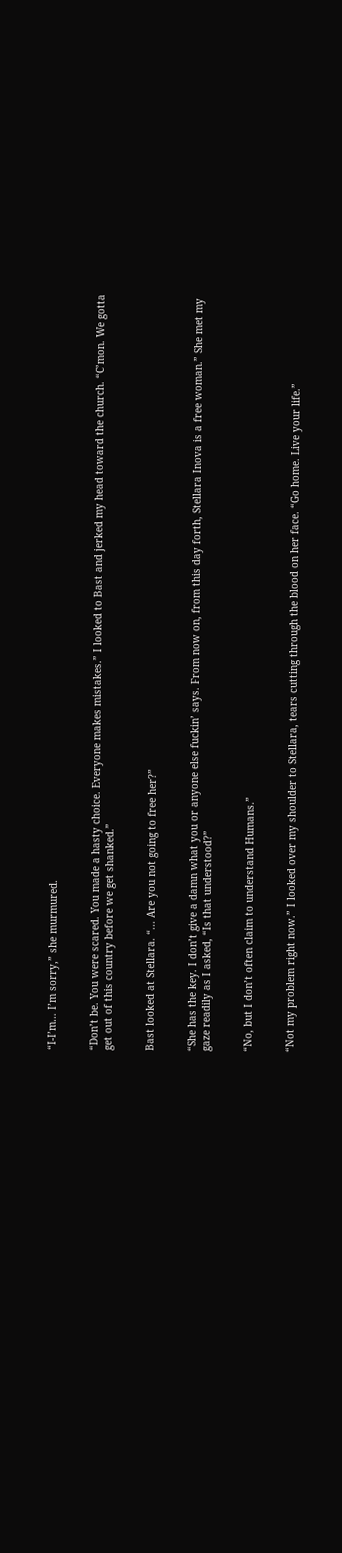“I-I’m… I’m sorry,” she murmured.


“Don’t be. You were scared. You made a hasty choice. Everyone makes mistakes.” I looked to Bast and jerked my head toward the church. “C’mon. We gotta get out of this country before we get shanked.”


Bast looked at Stellara. “... Are you not going to free her?”


“She has the key. I don’t give a damn what you or anyone else fuckin’ says. From now on, from this day forth, Stellara Inova is a free woman.” She met my gaze readily as I asked, “Is that understood?”


“No, but I don’t often claim to understand Humans.”


“Not my problem right now.” I looked over my shoulder to Stellara, tears cutting through the blood on her face. “Go home. Live your life.”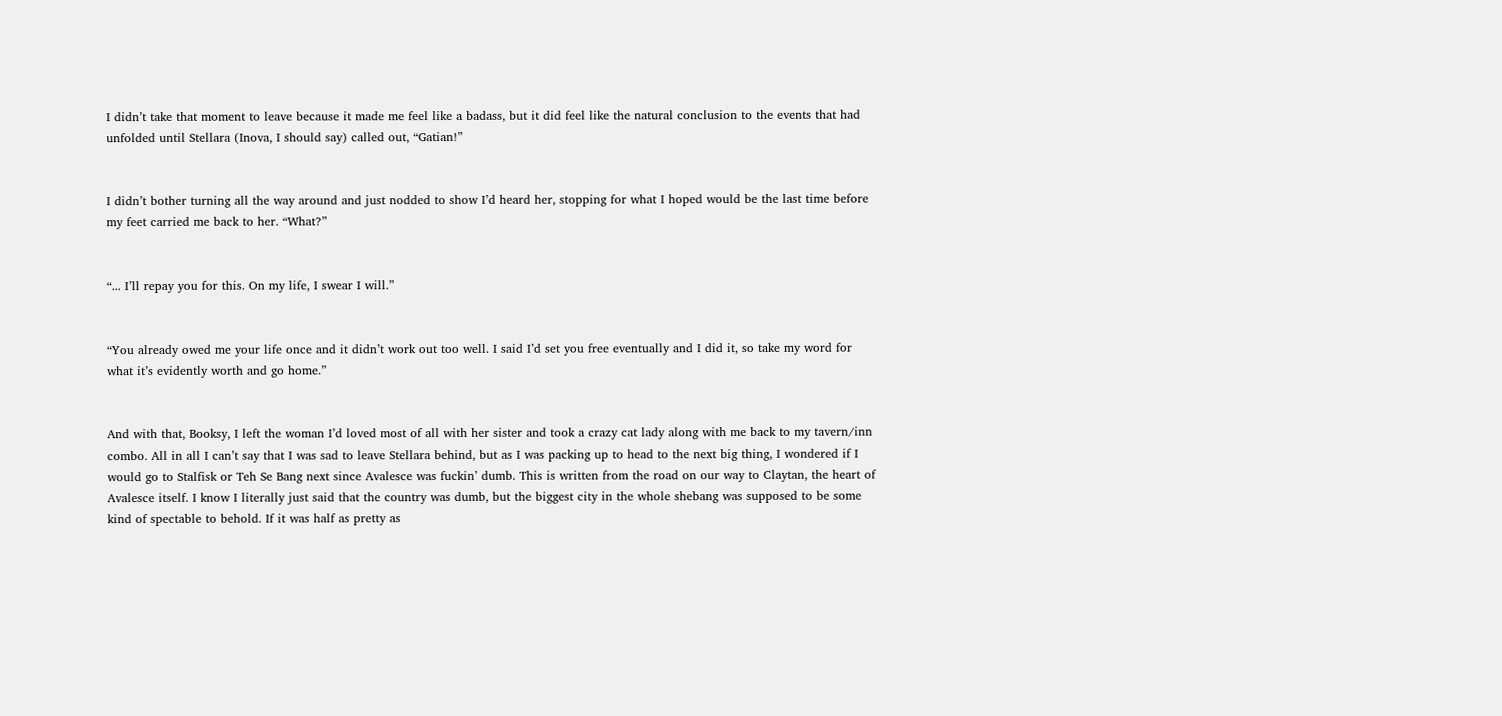I didn’t take that moment to leave because it made me feel like a badass, but it did feel like the natural conclusion to the events that had unfolded until Stellara (Inova, I should say) called out, “Gatian!”


I didn’t bother turning all the way around and just nodded to show I’d heard her, stopping for what I hoped would be the last time before my feet carried me back to her. “What?”


“... I’ll repay you for this. On my life, I swear I will.”


“You already owed me your life once and it didn’t work out too well. I said I’d set you free eventually and I did it, so take my word for what it’s evidently worth and go home.”


And with that, Booksy, I left the woman I’d loved most of all with her sister and took a crazy cat lady along with me back to my tavern/inn combo. All in all I can’t say that I was sad to leave Stellara behind, but as I was packing up to head to the next big thing, I wondered if I would go to Stalfisk or Teh Se Bang next since Avalesce was fuckin’ dumb. This is written from the road on our way to Claytan, the heart of Avalesce itself. I know I literally just said that the country was dumb, but the biggest city in the whole shebang was supposed to be some kind of spectable to behold. If it was half as pretty as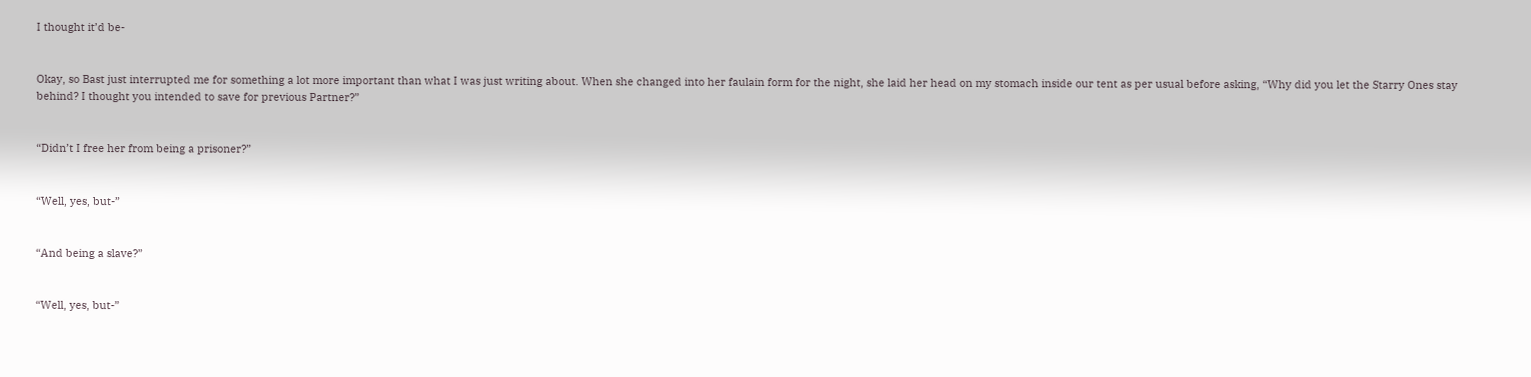I thought it’d be-


Okay, so Bast just interrupted me for something a lot more important than what I was just writing about. When she changed into her faulain form for the night, she laid her head on my stomach inside our tent as per usual before asking, “Why did you let the Starry Ones stay behind? I thought you intended to save for previous Partner?”


“Didn’t I free her from being a prisoner?”


“Well, yes, but-”


“And being a slave?”


“Well, yes, but-”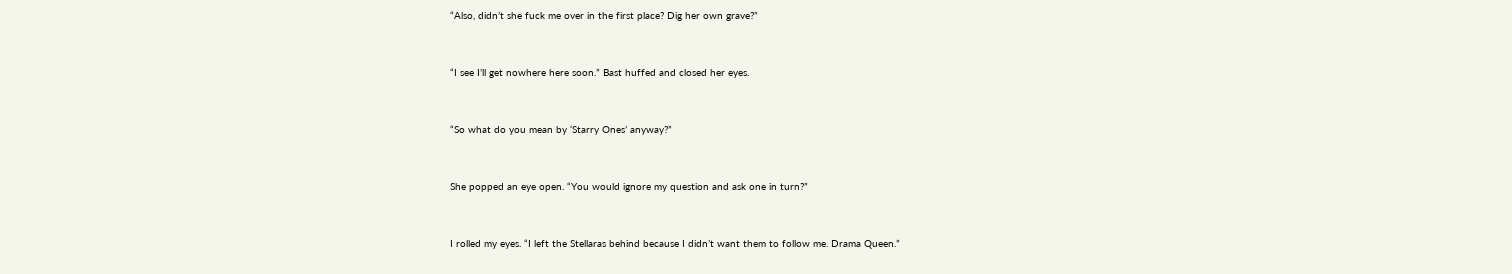“Also, didn’t she fuck me over in the first place? Dig her own grave?”


“I see I’ll get nowhere here soon.” Bast huffed and closed her eyes.


“So what do you mean by ‘Starry Ones’ anyway?”


She popped an eye open. “You would ignore my question and ask one in turn?”


I rolled my eyes. “I left the Stellaras behind because I didn’t want them to follow me. Drama Queen.”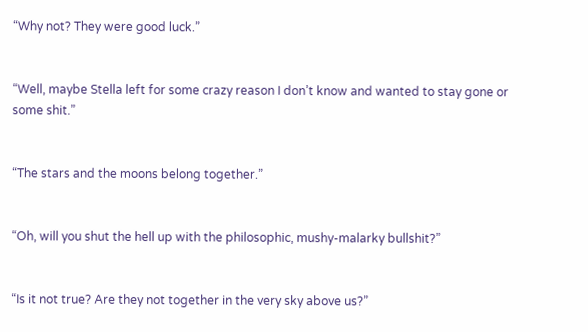“Why not? They were good luck.”


“Well, maybe Stella left for some crazy reason I don’t know and wanted to stay gone or some shit.”


“The stars and the moons belong together.”


“Oh, will you shut the hell up with the philosophic, mushy-malarky bullshit?”


“Is it not true? Are they not together in the very sky above us?”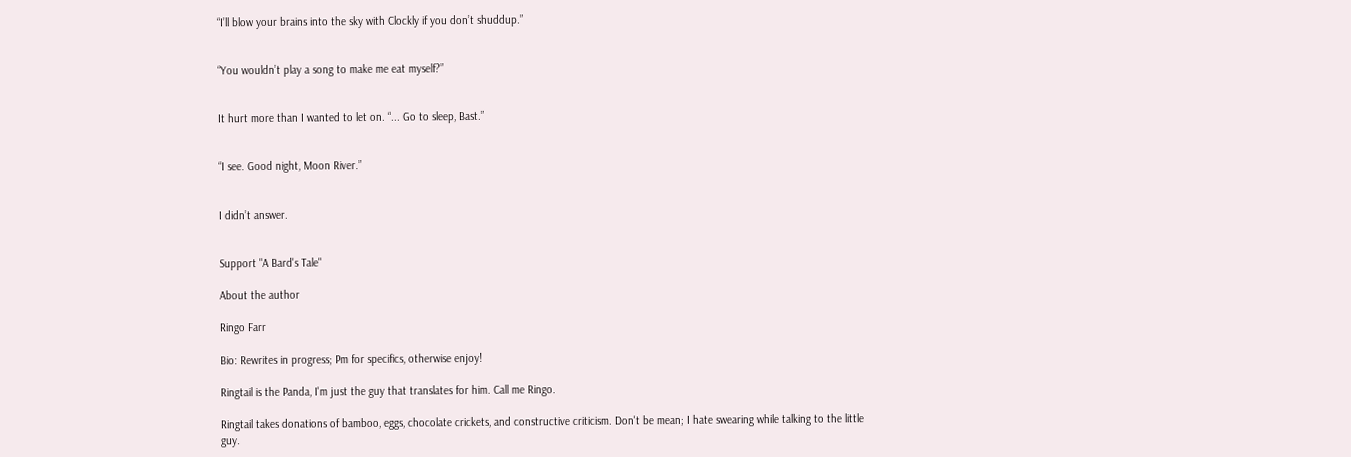“I’ll blow your brains into the sky with Clockly if you don’t shuddup.”


“You wouldn’t play a song to make me eat myself?”


It hurt more than I wanted to let on. “... Go to sleep, Bast.”


“I see. Good night, Moon River.”


I didn’t answer.


Support "A Bard's Tale"

About the author

Ringo Farr

Bio: Rewrites in progress; Pm for specifics, otherwise enjoy!

Ringtail is the Panda, I'm just the guy that translates for him. Call me Ringo.

Ringtail takes donations of bamboo, eggs, chocolate crickets, and constructive criticism. Don't be mean; I hate swearing while talking to the little guy.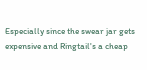Especially since the swear jar gets expensive and Ringtail's a cheap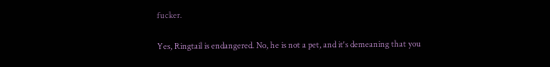fucker.

Yes, Ringtail is endangered. No, he is not a pet, and it's demeaning that you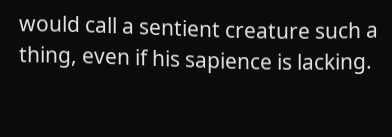would call a sentient creature such a thing, even if his sapience is lacking.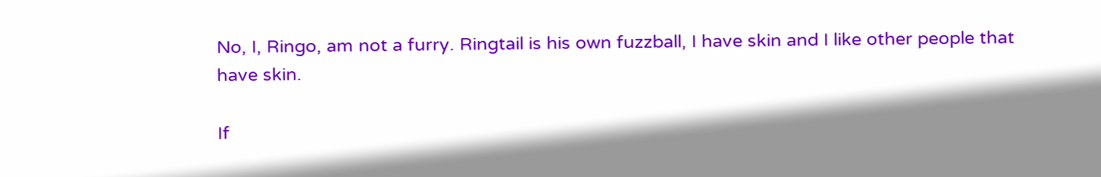No, I, Ringo, am not a furry. Ringtail is his own fuzzball, I have skin and I like other people that have skin.

If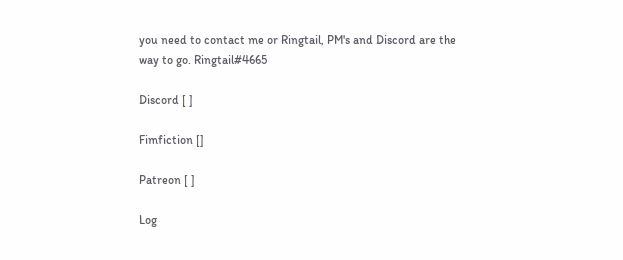you need to contact me or Ringtail, PM's and Discord are the way to go. Ringtail#4665

Discord [ ]

Fimfiction []

Patreon [ ]

Log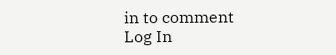in to comment
Log In